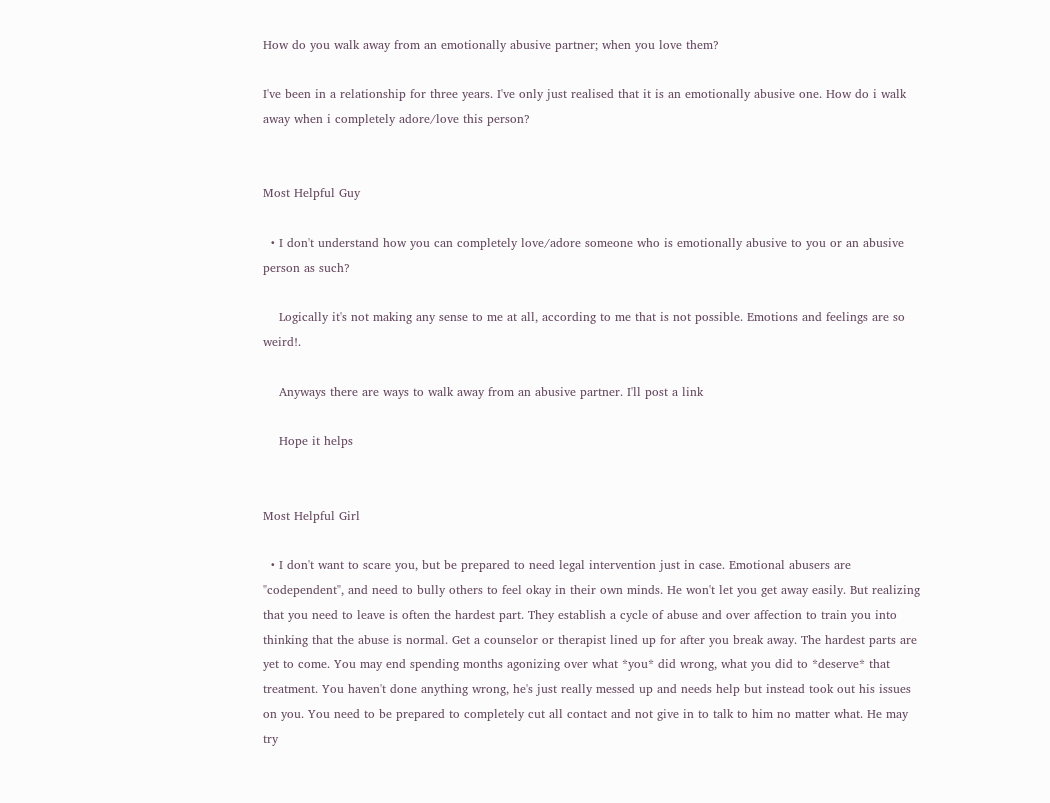How do you walk away from an emotionally abusive partner; when you love them?

I've been in a relationship for three years. I've only just realised that it is an emotionally abusive one. How do i walk away when i completely adore/love this person?


Most Helpful Guy

  • I don't understand how you can completely love/adore someone who is emotionally abusive to you or an abusive person as such?

    Logically it's not making any sense to me at all, according to me that is not possible. Emotions and feelings are so weird!.

    Anyways there are ways to walk away from an abusive partner. I'll post a link

    Hope it helps


Most Helpful Girl

  • I don't want to scare you, but be prepared to need legal intervention just in case. Emotional abusers are "codependent", and need to bully others to feel okay in their own minds. He won't let you get away easily. But realizing that you need to leave is often the hardest part. They establish a cycle of abuse and over affection to train you into thinking that the abuse is normal. Get a counselor or therapist lined up for after you break away. The hardest parts are yet to come. You may end spending months agonizing over what *you* did wrong, what you did to *deserve* that treatment. You haven't done anything wrong, he's just really messed up and needs help but instead took out his issues on you. You need to be prepared to completely cut all contact and not give in to talk to him no matter what. He may try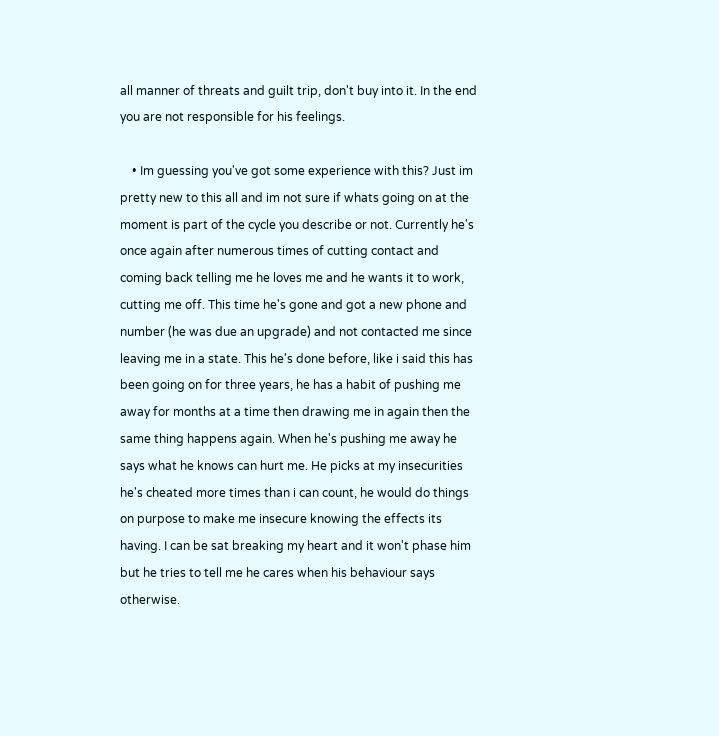all manner of threats and guilt trip, don't buy into it. In the end you are not responsible for his feelings.

    • Im guessing you've got some experience with this? Just im pretty new to this all and im not sure if whats going on at the moment is part of the cycle you describe or not. Currently he's once again after numerous times of cutting contact and coming back telling me he loves me and he wants it to work, cutting me off. This time he's gone and got a new phone and number (he was due an upgrade) and not contacted me since leaving me in a state. This he's done before, like i said this has been going on for three years, he has a habit of pushing me away for months at a time then drawing me in again then the same thing happens again. When he's pushing me away he says what he knows can hurt me. He picks at my insecurities he's cheated more times than i can count, he would do things on purpose to make me insecure knowing the effects its having. I can be sat breaking my heart and it won't phase him but he tries to tell me he cares when his behaviour says otherwise.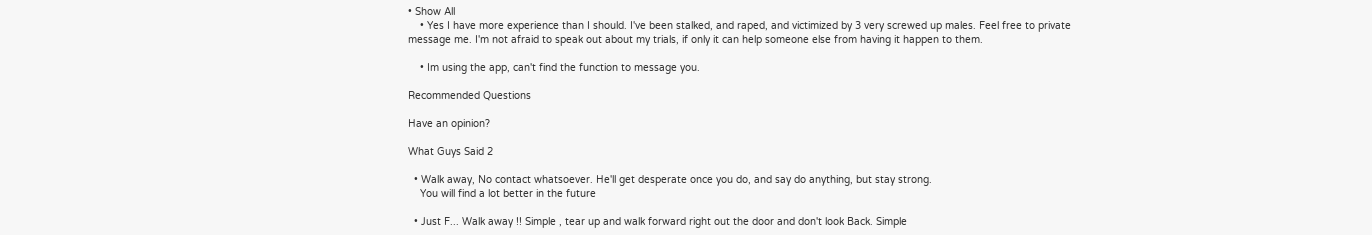• Show All
    • Yes I have more experience than I should. I've been stalked, and raped, and victimized by 3 very screwed up males. Feel free to private message me. I'm not afraid to speak out about my trials, if only it can help someone else from having it happen to them.

    • Im using the app, can't find the function to message you.

Recommended Questions

Have an opinion?

What Guys Said 2

  • Walk away, No contact whatsoever. He'll get desperate once you do, and say do anything, but stay strong.
    You will find a lot better in the future

  • Just F... Walk away !! Simple , tear up and walk forward right out the door and don't look Back. Simple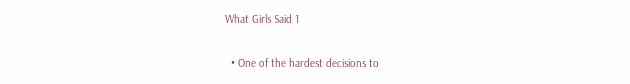What Girls Said 1

  • One of the hardest decisions to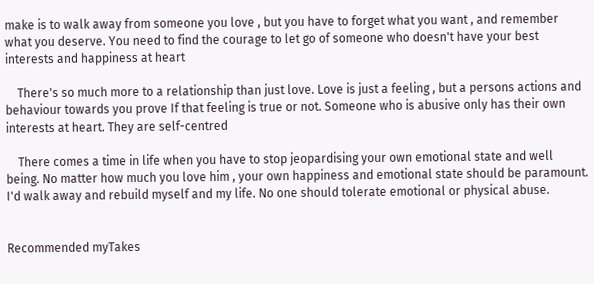make is to walk away from someone you love , but you have to forget what you want , and remember what you deserve. You need to find the courage to let go of someone who doesn't have your best interests and happiness at heart

    There's so much more to a relationship than just love. Love is just a feeling , but a persons actions and behaviour towards you prove If that feeling is true or not. Someone who is abusive only has their own interests at heart. They are self-centred

    There comes a time in life when you have to stop jeopardising your own emotional state and well being. No matter how much you love him , your own happiness and emotional state should be paramount. I'd walk away and rebuild myself and my life. No one should tolerate emotional or physical abuse.


Recommended myTakes